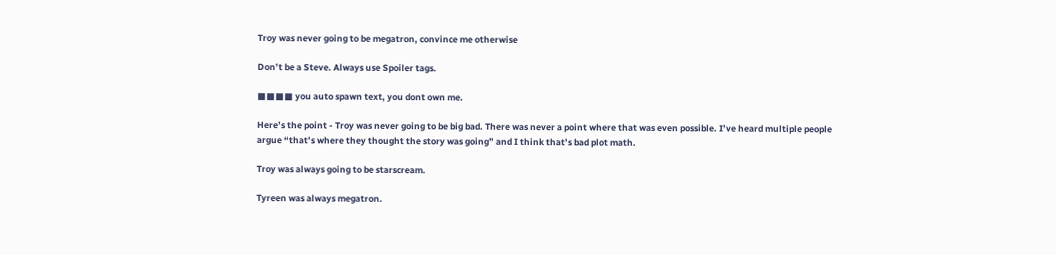Troy was never going to be megatron, convince me otherwise

Don’t be a Steve. Always use Spoiler tags.

■■■■ you auto spawn text, you dont own me.

Here’s the point - Troy was never going to be big bad. There was never a point where that was even possible. I’ve heard multiple people argue “that’s where they thought the story was going” and I think that’s bad plot math.

Troy was always going to be starscream.

Tyreen was always megatron.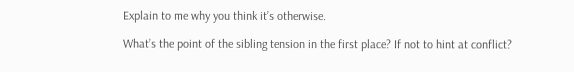Explain to me why you think it’s otherwise.

What’s the point of the sibling tension in the first place? If not to hint at conflict?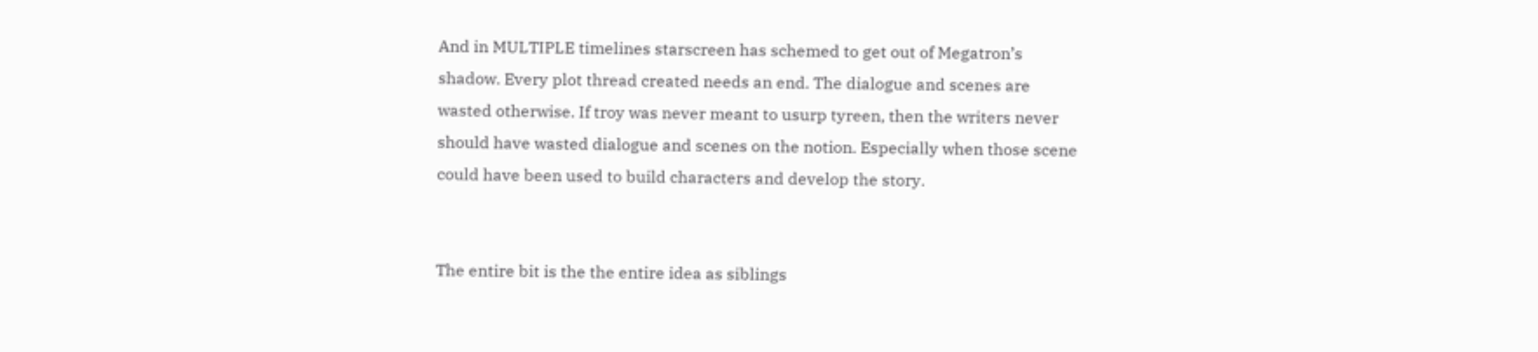And in MULTIPLE timelines starscreen has schemed to get out of Megatron’s shadow. Every plot thread created needs an end. The dialogue and scenes are wasted otherwise. If troy was never meant to usurp tyreen, then the writers never should have wasted dialogue and scenes on the notion. Especially when those scene could have been used to build characters and develop the story.


The entire bit is the the entire idea as siblings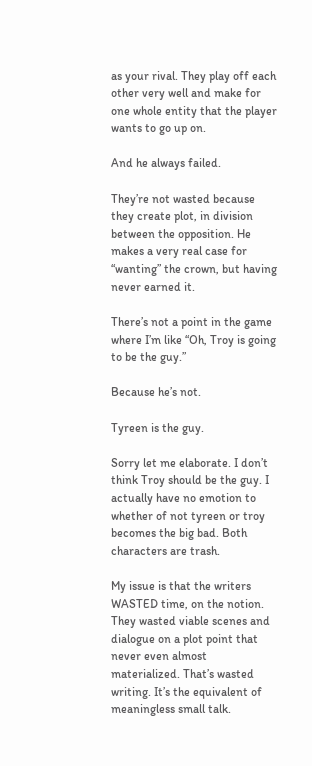as your rival. They play off each other very well and make for one whole entity that the player wants to go up on.

And he always failed.

They’re not wasted because they create plot, in division between the opposition. He makes a very real case for “wanting” the crown, but having never earned it.

There’s not a point in the game where I’m like “Oh, Troy is going to be the guy.”

Because he’s not.

Tyreen is the guy.

Sorry let me elaborate. I don’t think Troy should be the guy. I actually have no emotion to whether of not tyreen or troy becomes the big bad. Both characters are trash.

My issue is that the writers WASTED time, on the notion. They wasted viable scenes and dialogue on a plot point that never even almost materialized. That’s wasted writing. It’s the equivalent of meaningless small talk.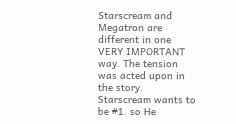Starscream and Megatron are different in one VERY IMPORTANT way. The tension was acted upon in the story. Starscream wants to be #1. so He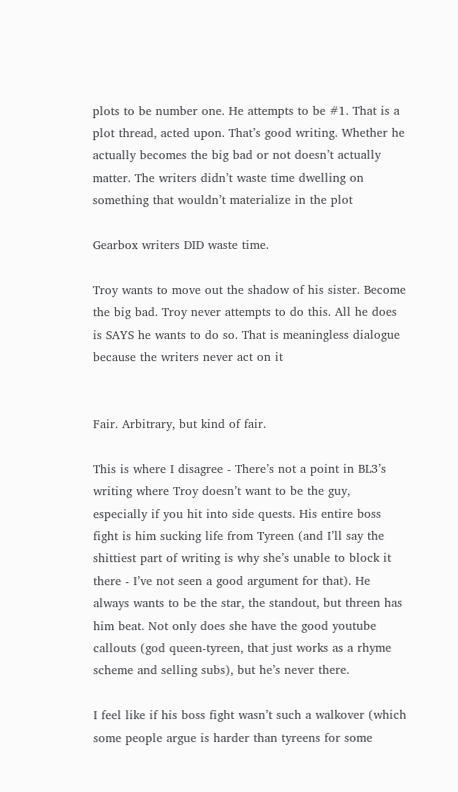plots to be number one. He attempts to be #1. That is a plot thread, acted upon. That’s good writing. Whether he actually becomes the big bad or not doesn’t actually matter. The writers didn’t waste time dwelling on something that wouldn’t materialize in the plot

Gearbox writers DID waste time.

Troy wants to move out the shadow of his sister. Become the big bad. Troy never attempts to do this. All he does is SAYS he wants to do so. That is meaningless dialogue because the writers never act on it


Fair. Arbitrary, but kind of fair.

This is where I disagree - There’s not a point in BL3’s writing where Troy doesn’t want to be the guy, especially if you hit into side quests. His entire boss fight is him sucking life from Tyreen (and I’ll say the shittiest part of writing is why she’s unable to block it there - I’ve not seen a good argument for that). He always wants to be the star, the standout, but threen has him beat. Not only does she have the good youtube callouts (god queen-tyreen, that just works as a rhyme scheme and selling subs), but he’s never there.

I feel like if his boss fight wasn’t such a walkover (which some people argue is harder than tyreens for some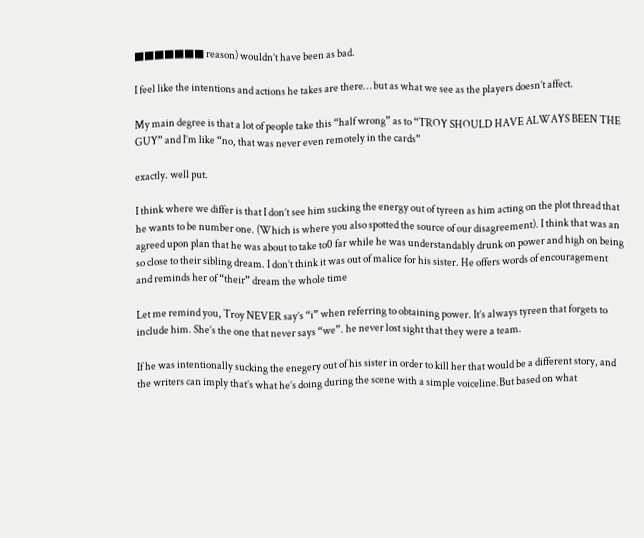■■■■■■■ reason) wouldn’t have been as bad.

I feel like the intentions and actions he takes are there… but as what we see as the players doesn’t affect.

My main degree is that a lot of people take this “half wrong” as to “TROY SHOULD HAVE ALWAYS BEEN THE GUY” and I’m like “no, that was never even remotely in the cards”

exactly. well put.

I think where we differ is that I don’t see him sucking the energy out of tyreen as him acting on the plot thread that he wants to be number one. (Which is where you also spotted the source of our disagreement). I think that was an agreed upon plan that he was about to take to0 far while he was understandably drunk on power and high on being so close to their sibling dream. I don’t think it was out of malice for his sister. He offers words of encouragement and reminds her of “their” dream the whole time

Let me remind you, Troy NEVER say’s “i” when referring to obtaining power. It’s always tyreen that forgets to include him. She’s the one that never says “we”. he never lost sight that they were a team.

If he was intentionally sucking the enegery out of his sister in order to kill her that would be a different story, and the writers can imply that’s what he’s doing during the scene with a simple voiceline.But based on what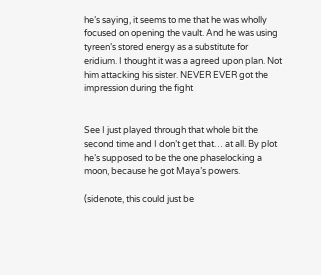he’s saying, it seems to me that he was wholly focused on opening the vault. And he was using tyreen’s stored energy as a substitute for eridium. I thought it was a agreed upon plan. Not him attacking his sister. NEVER EVER got the impression during the fight


See I just played through that whole bit the second time and I don’t get that… at all. By plot he’s supposed to be the one phaselocking a moon, because he got Maya’s powers.

(sidenote, this could just be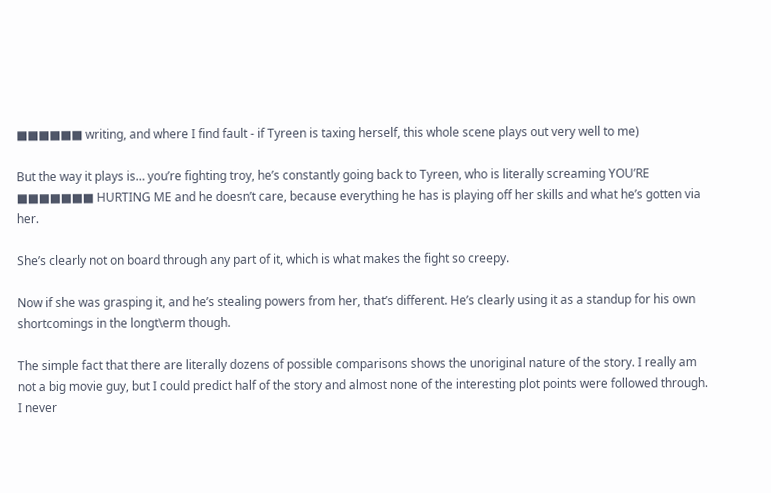■■■■■■ writing, and where I find fault - if Tyreen is taxing herself, this whole scene plays out very well to me)

But the way it plays is… you’re fighting troy, he’s constantly going back to Tyreen, who is literally screaming YOU’RE ■■■■■■■ HURTING ME and he doesn’t care, because everything he has is playing off her skills and what he’s gotten via her.

She’s clearly not on board through any part of it, which is what makes the fight so creepy.

Now if she was grasping it, and he’s stealing powers from her, that’s different. He’s clearly using it as a standup for his own shortcomings in the longt\erm though.

The simple fact that there are literally dozens of possible comparisons shows the unoriginal nature of the story. I really am not a big movie guy, but I could predict half of the story and almost none of the interesting plot points were followed through.
I never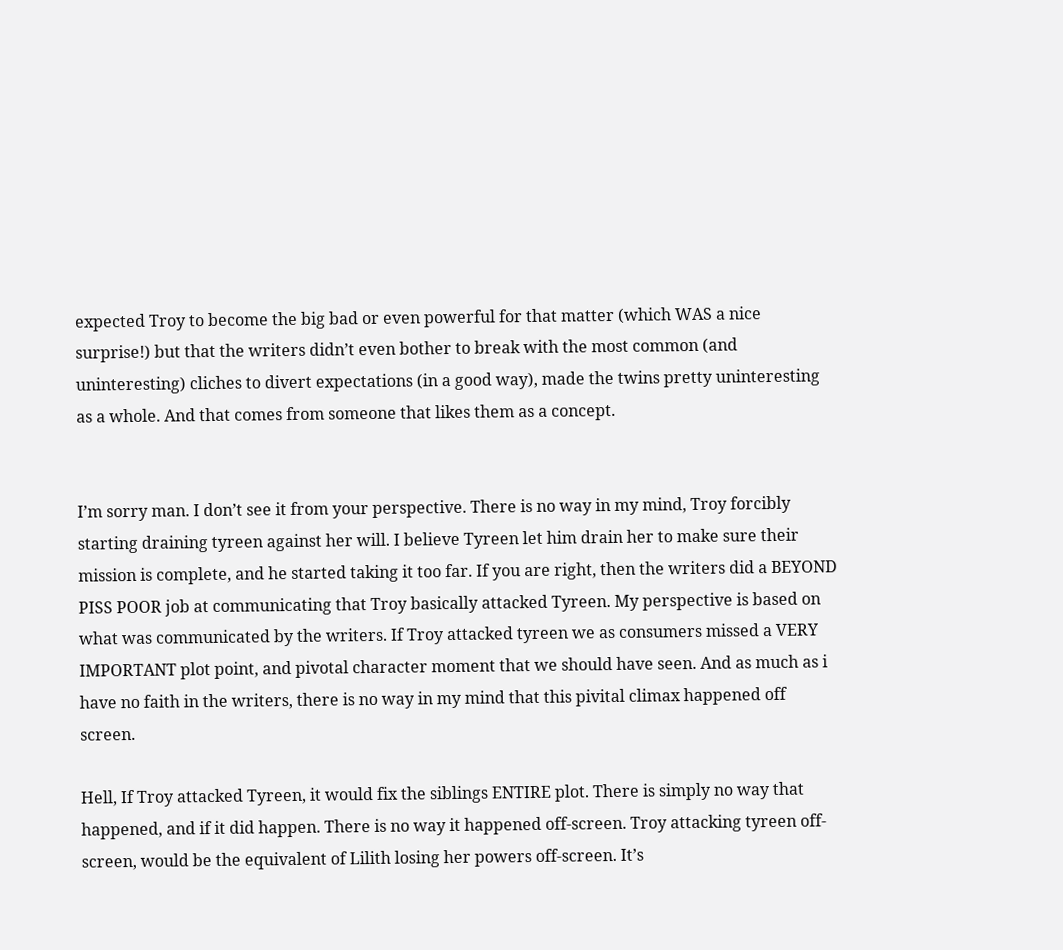expected Troy to become the big bad or even powerful for that matter (which WAS a nice surprise!) but that the writers didn’t even bother to break with the most common (and uninteresting) cliches to divert expectations (in a good way), made the twins pretty uninteresting as a whole. And that comes from someone that likes them as a concept.


I’m sorry man. I don’t see it from your perspective. There is no way in my mind, Troy forcibly starting draining tyreen against her will. I believe Tyreen let him drain her to make sure their mission is complete, and he started taking it too far. If you are right, then the writers did a BEYOND PISS POOR job at communicating that Troy basically attacked Tyreen. My perspective is based on what was communicated by the writers. If Troy attacked tyreen we as consumers missed a VERY IMPORTANT plot point, and pivotal character moment that we should have seen. And as much as i have no faith in the writers, there is no way in my mind that this pivital climax happened off screen.

Hell, If Troy attacked Tyreen, it would fix the siblings ENTIRE plot. There is simply no way that happened, and if it did happen. There is no way it happened off-screen. Troy attacking tyreen off-screen, would be the equivalent of Lilith losing her powers off-screen. It’s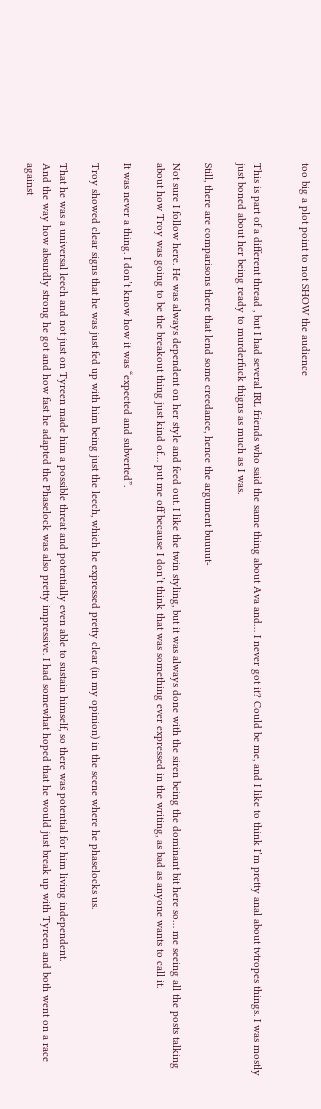too big a plot point to not SHOW the audience


This is part of a different thread , but I had several IRL friends who said the same thing about Ava and… I never got it? Could be me, and I like to think I’m pretty anal about tvtropes things. I was mostly just boned about her being ready to murderfuck thigns as much as I was.

Still, there are comparisons there that lend some creedance, hence the argument buuuut-

Not sure I follow here. He was always dependent on her style and feed out. I like the twin styling, but it was always done with the siren being the dominant bit here so… me seeing all the posts talking about how Troy was going to be the breakout thing just kind of… put me off because I don’t think that was something ever expressed in the writing, as bad as anyone wants to call it.

It was never a thing. I don’t know how it was “expected and subverted”.

Troy showed clear signs that he was just fed up with him being just the leech, which he expressed pretty clear (in my opinion) in the scene where he phaselocks us.

That he was a universal leech and not just on Tyreen made him a possible threat and potentially even able to sustain himself, so there was potential for him living independent.
And the way how absurdly strong he got and how fast he adapted the Phaselock was also pretty impressive. I had somewhat hoped that he would just break up with Tyreen and both went on a race against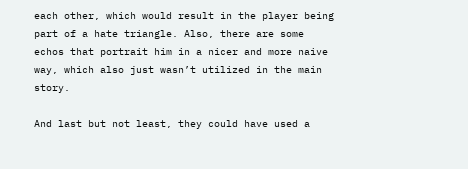each other, which would result in the player being part of a hate triangle. Also, there are some echos that portrait him in a nicer and more naive way, which also just wasn’t utilized in the main story.

And last but not least, they could have used a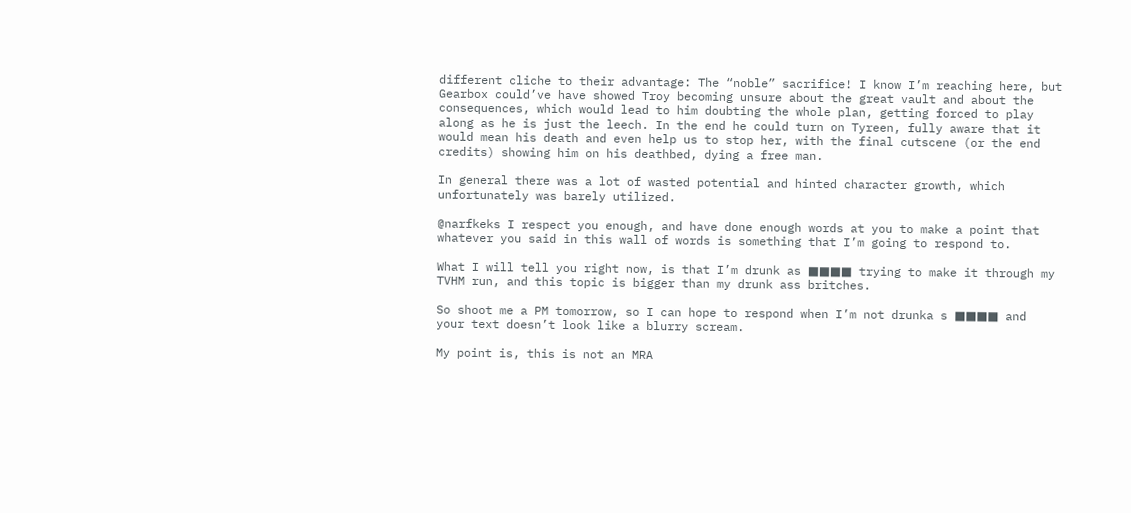different cliche to their advantage: The “noble” sacrifice! I know I’m reaching here, but Gearbox could’ve have showed Troy becoming unsure about the great vault and about the consequences, which would lead to him doubting the whole plan, getting forced to play along as he is just the leech. In the end he could turn on Tyreen, fully aware that it would mean his death and even help us to stop her, with the final cutscene (or the end credits) showing him on his deathbed, dying a free man.

In general there was a lot of wasted potential and hinted character growth, which unfortunately was barely utilized.

@narfkeks I respect you enough, and have done enough words at you to make a point that whatever you said in this wall of words is something that I’m going to respond to.

What I will tell you right now, is that I’m drunk as ■■■■ trying to make it through my TVHM run, and this topic is bigger than my drunk ass britches.

So shoot me a PM tomorrow, so I can hope to respond when I’m not drunka s ■■■■ and your text doesn’t look like a blurry scream.

My point is, this is not an MRA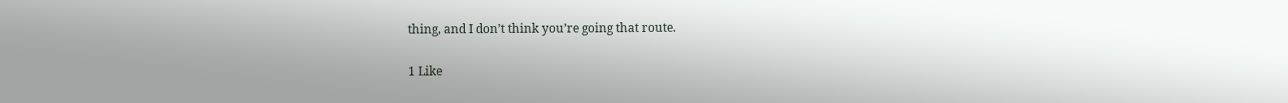thing, and I don’t think you’re going that route.

1 Like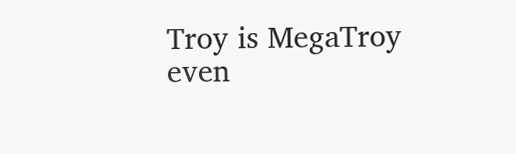Troy is MegaTroy even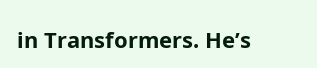in Transformers. He’s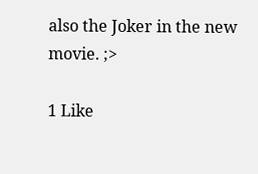also the Joker in the new movie. ;>

1 Like